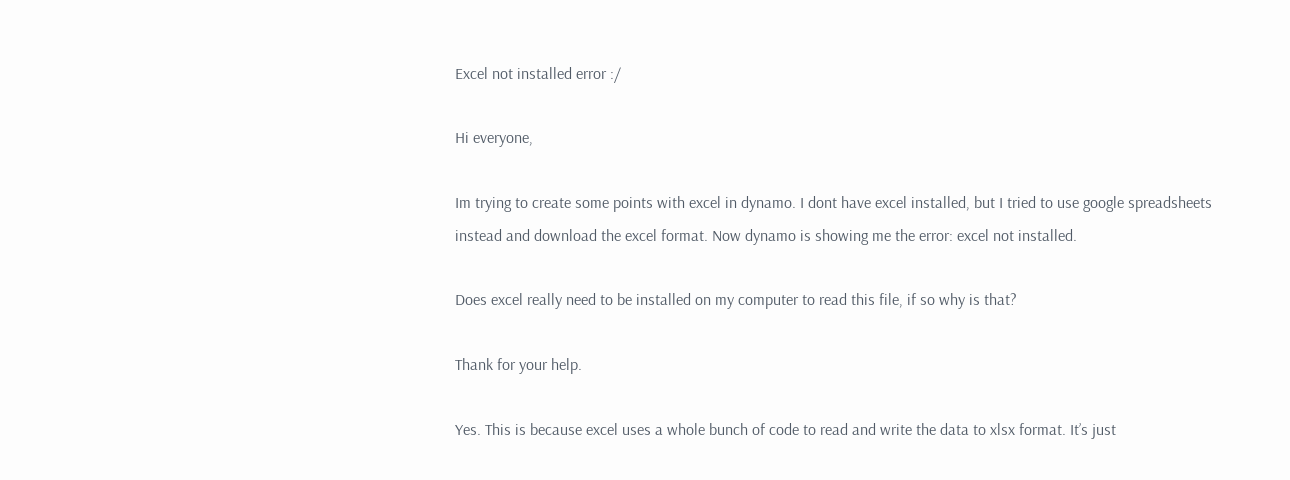Excel not installed error :/

Hi everyone,

Im trying to create some points with excel in dynamo. I dont have excel installed, but I tried to use google spreadsheets instead and download the excel format. Now dynamo is showing me the error: excel not installed.

Does excel really need to be installed on my computer to read this file, if so why is that?

Thank for your help.

Yes. This is because excel uses a whole bunch of code to read and write the data to xlsx format. It’s just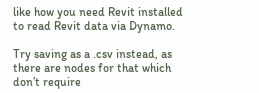like how you need Revit installed to read Revit data via Dynamo.

Try saving as a .csv instead, as there are nodes for that which don’t require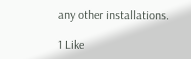any other installations.

1 Like